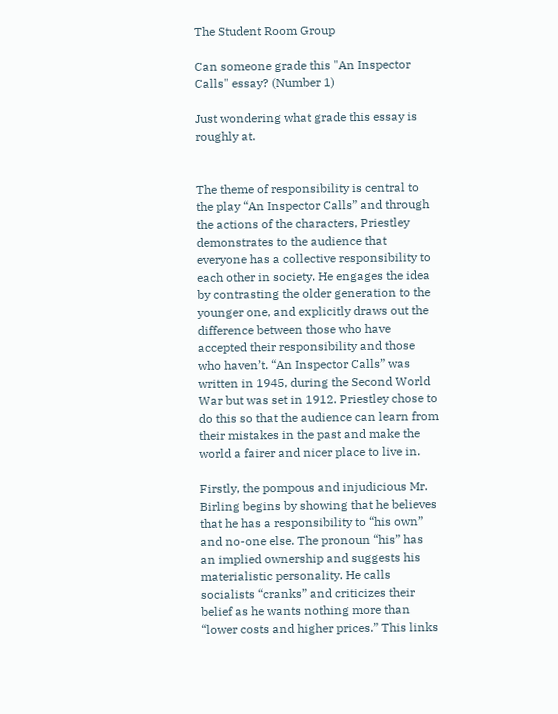The Student Room Group

Can someone grade this "An Inspector Calls" essay? (Number 1)

Just wondering what grade this essay is roughly at.


The theme of responsibility is central to the play “An Inspector Calls” and through the actions of the characters, Priestley demonstrates to the audience that everyone has a collective responsibility to each other in society. He engages the idea by contrasting the older generation to the younger one, and explicitly draws out the difference between those who have accepted their responsibility and those who haven’t. “An Inspector Calls” was written in 1945, during the Second World War but was set in 1912. Priestley chose to do this so that the audience can learn from their mistakes in the past and make the world a fairer and nicer place to live in.

Firstly, the pompous and injudicious Mr. Birling begins by showing that he believes that he has a responsibility to “his own” and no-one else. The pronoun “his” has an implied ownership and suggests his materialistic personality. He calls socialists “cranks” and criticizes their belief as he wants nothing more than “lower costs and higher prices.” This links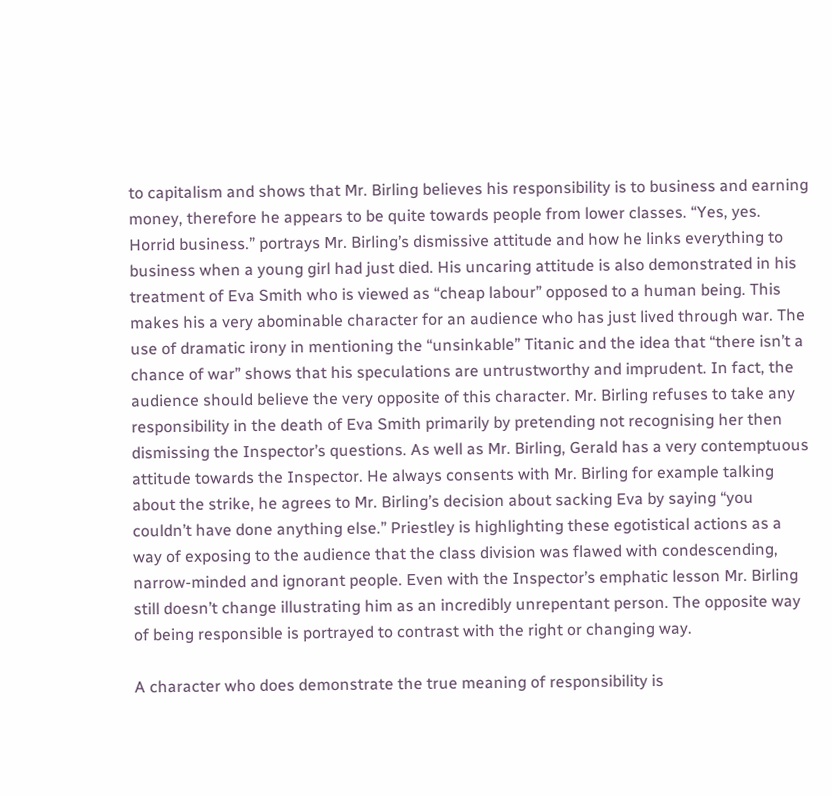to capitalism and shows that Mr. Birling believes his responsibility is to business and earning money, therefore he appears to be quite towards people from lower classes. “Yes, yes. Horrid business.” portrays Mr. Birling’s dismissive attitude and how he links everything to business when a young girl had just died. His uncaring attitude is also demonstrated in his treatment of Eva Smith who is viewed as “cheap labour” opposed to a human being. This makes his a very abominable character for an audience who has just lived through war. The use of dramatic irony in mentioning the “unsinkable” Titanic and the idea that “there isn’t a chance of war” shows that his speculations are untrustworthy and imprudent. In fact, the audience should believe the very opposite of this character. Mr. Birling refuses to take any responsibility in the death of Eva Smith primarily by pretending not recognising her then dismissing the Inspector’s questions. As well as Mr. Birling, Gerald has a very contemptuous attitude towards the Inspector. He always consents with Mr. Birling for example talking about the strike, he agrees to Mr. Birling’s decision about sacking Eva by saying “you couldn’t have done anything else.” Priestley is highlighting these egotistical actions as a way of exposing to the audience that the class division was flawed with condescending, narrow-minded and ignorant people. Even with the Inspector’s emphatic lesson Mr. Birling still doesn’t change illustrating him as an incredibly unrepentant person. The opposite way of being responsible is portrayed to contrast with the right or changing way.

A character who does demonstrate the true meaning of responsibility is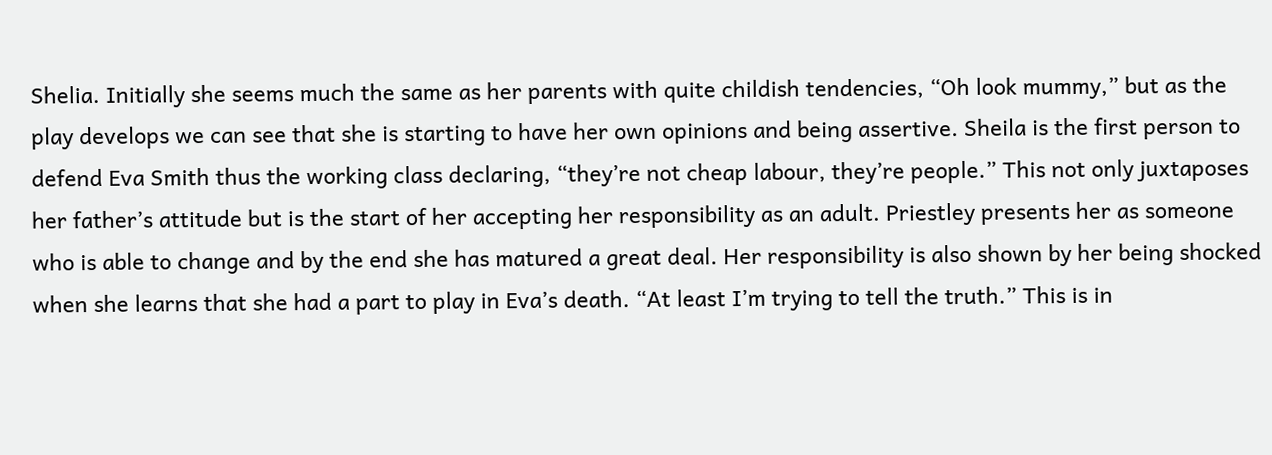Shelia. Initially she seems much the same as her parents with quite childish tendencies, “Oh look mummy,” but as the play develops we can see that she is starting to have her own opinions and being assertive. Sheila is the first person to defend Eva Smith thus the working class declaring, “they’re not cheap labour, they’re people.” This not only juxtaposes her father’s attitude but is the start of her accepting her responsibility as an adult. Priestley presents her as someone who is able to change and by the end she has matured a great deal. Her responsibility is also shown by her being shocked when she learns that she had a part to play in Eva’s death. “At least I’m trying to tell the truth.” This is in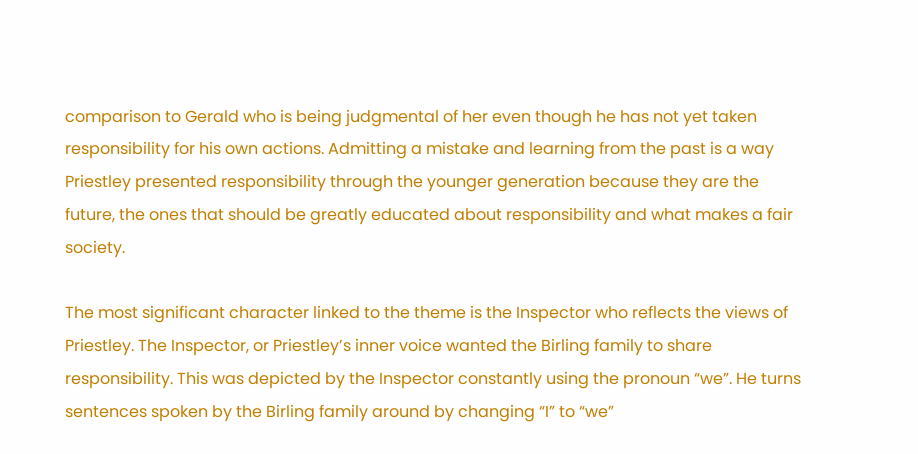comparison to Gerald who is being judgmental of her even though he has not yet taken responsibility for his own actions. Admitting a mistake and learning from the past is a way Priestley presented responsibility through the younger generation because they are the future, the ones that should be greatly educated about responsibility and what makes a fair society.

The most significant character linked to the theme is the Inspector who reflects the views of Priestley. The Inspector, or Priestley’s inner voice wanted the Birling family to share responsibility. This was depicted by the Inspector constantly using the pronoun “we”. He turns sentences spoken by the Birling family around by changing “I” to “we”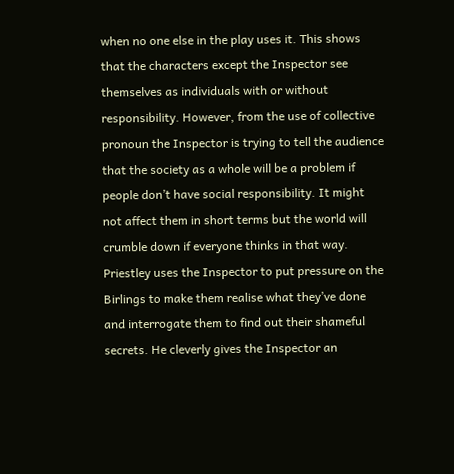when no one else in the play uses it. This shows that the characters except the Inspector see themselves as individuals with or without responsibility. However, from the use of collective pronoun the Inspector is trying to tell the audience that the society as a whole will be a problem if people don’t have social responsibility. It might not affect them in short terms but the world will crumble down if everyone thinks in that way. Priestley uses the Inspector to put pressure on the Birlings to make them realise what they’ve done and interrogate them to find out their shameful secrets. He cleverly gives the Inspector an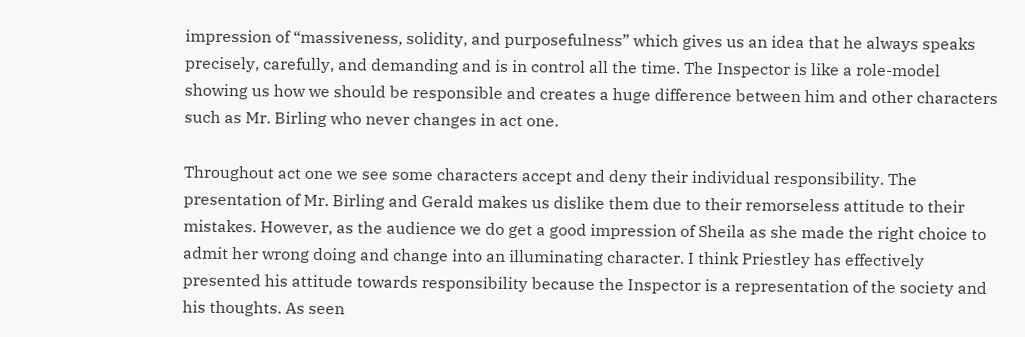impression of “massiveness, solidity, and purposefulness” which gives us an idea that he always speaks precisely, carefully, and demanding and is in control all the time. The Inspector is like a role-model showing us how we should be responsible and creates a huge difference between him and other characters such as Mr. Birling who never changes in act one.

Throughout act one we see some characters accept and deny their individual responsibility. The presentation of Mr. Birling and Gerald makes us dislike them due to their remorseless attitude to their mistakes. However, as the audience we do get a good impression of Sheila as she made the right choice to admit her wrong doing and change into an illuminating character. I think Priestley has effectively presented his attitude towards responsibility because the Inspector is a representation of the society and his thoughts. As seen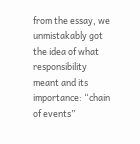from the essay, we unmistakably got the idea of what responsibility meant and its importance: “chain of events”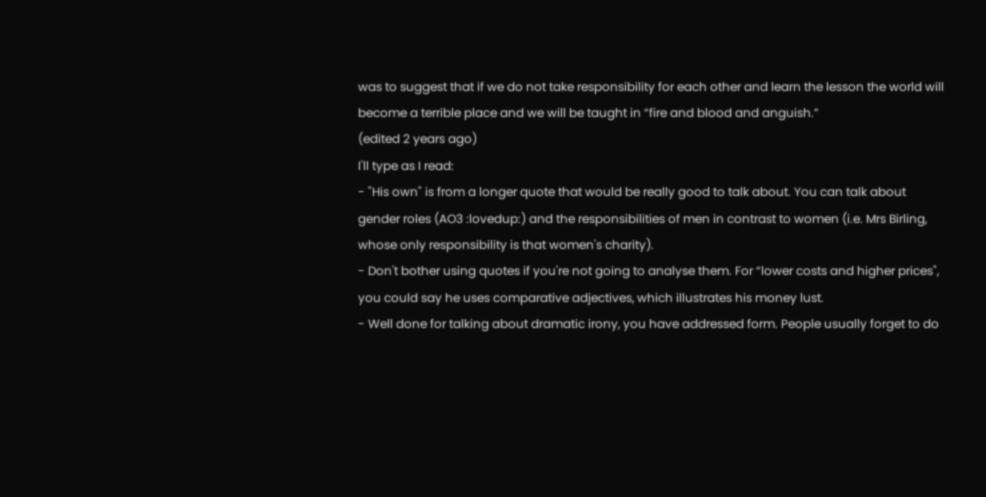was to suggest that if we do not take responsibility for each other and learn the lesson the world will become a terrible place and we will be taught in “fire and blood and anguish.”
(edited 2 years ago)
I'll type as I read:
- "His own" is from a longer quote that would be really good to talk about. You can talk about gender roles (AO3 :lovedup:) and the responsibilities of men in contrast to women (i.e. Mrs Birling, whose only responsibility is that women's charity).
- Don't bother using quotes if you're not going to analyse them. For “lower costs and higher prices", you could say he uses comparative adjectives, which illustrates his money lust.
- Well done for talking about dramatic irony, you have addressed form. People usually forget to do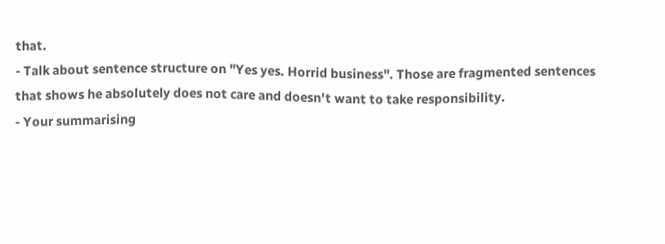that.
- Talk about sentence structure on "Yes yes. Horrid business". Those are fragmented sentences that shows he absolutely does not care and doesn't want to take responsibility.
- Your summarising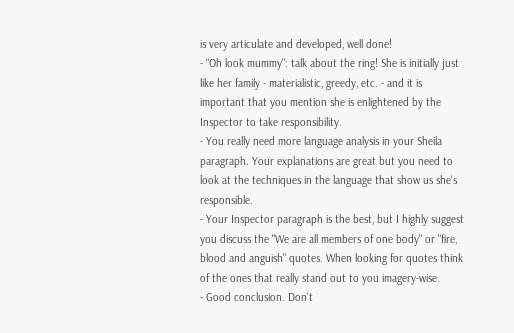is very articulate and developed, well done!
- "Oh look mummy": talk about the ring! She is initially just like her family - materialistic, greedy, etc. - and it is important that you mention she is enlightened by the Inspector to take responsibility.
- You really need more language analysis in your Sheila paragraph. Your explanations are great but you need to look at the techniques in the language that show us she's responsible.
- Your Inspector paragraph is the best, but I highly suggest you discuss the "We are all members of one body" or "fire, blood and anguish" quotes. When looking for quotes think of the ones that really stand out to you imagery-wise.
- Good conclusion. Don't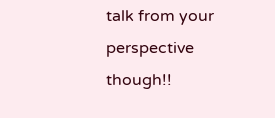talk from your perspective though!!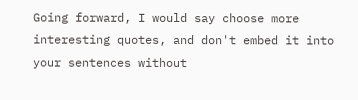Going forward, I would say choose more interesting quotes, and don't embed it into your sentences without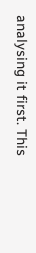analysing it first. This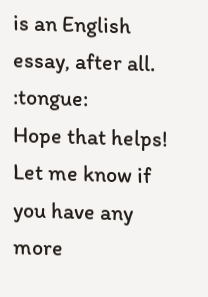is an English essay, after all. :tongue:
Hope that helps! Let me know if you have any more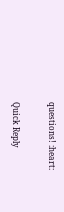questions! :heart:

Quick Reply